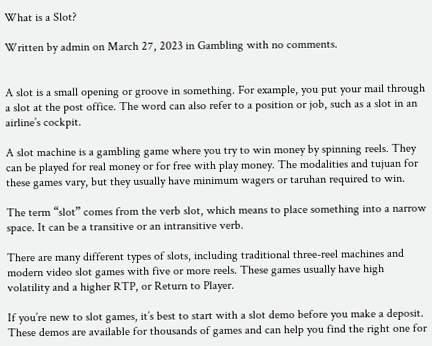What is a Slot?

Written by admin on March 27, 2023 in Gambling with no comments.


A slot is a small opening or groove in something. For example, you put your mail through a slot at the post office. The word can also refer to a position or job, such as a slot in an airline’s cockpit.

A slot machine is a gambling game where you try to win money by spinning reels. They can be played for real money or for free with play money. The modalities and tujuan for these games vary, but they usually have minimum wagers or taruhan required to win.

The term “slot” comes from the verb slot, which means to place something into a narrow space. It can be a transitive or an intransitive verb.

There are many different types of slots, including traditional three-reel machines and modern video slot games with five or more reels. These games usually have high volatility and a higher RTP, or Return to Player.

If you’re new to slot games, it’s best to start with a slot demo before you make a deposit. These demos are available for thousands of games and can help you find the right one for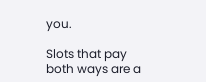you.

Slots that pay both ways are a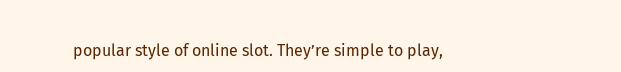popular style of online slot. They’re simple to play,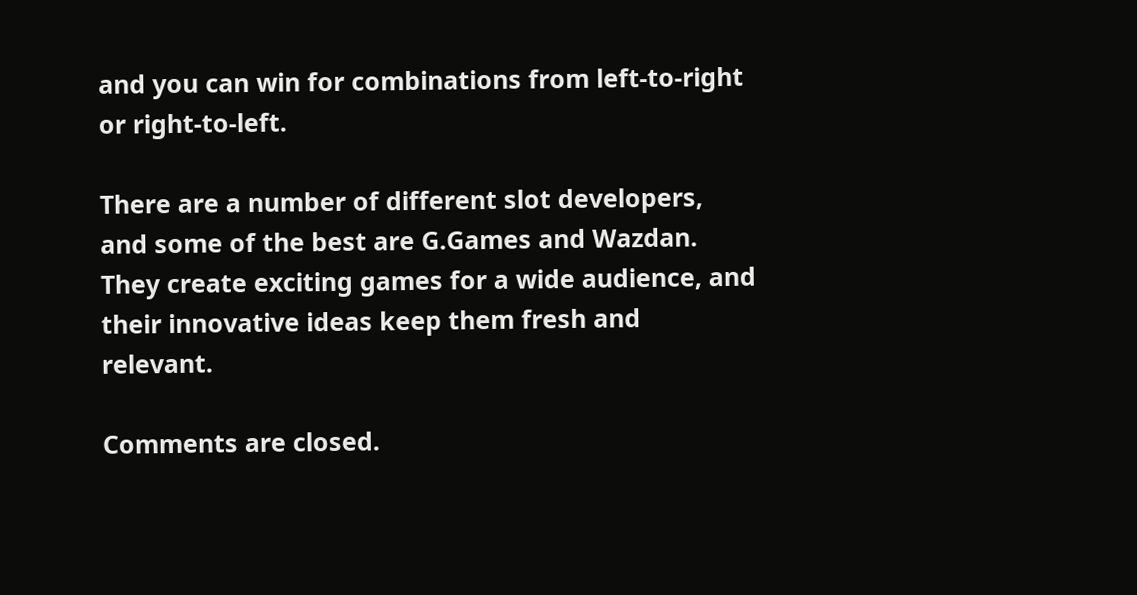and you can win for combinations from left-to-right or right-to-left.

There are a number of different slot developers, and some of the best are G.Games and Wazdan. They create exciting games for a wide audience, and their innovative ideas keep them fresh and relevant.

Comments are closed.